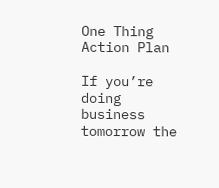One Thing Action Plan

If you’re doing business tomorrow the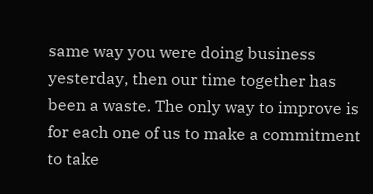same way you were doing business yesterday, then our time together has been a waste. The only way to improve is for each one of us to make a commitment to take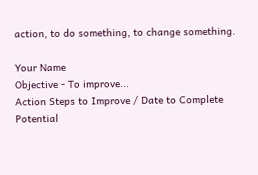action, to do something, to change something.

Your Name
Objective - To improve...
Action Steps to Improve / Date to Complete
Potential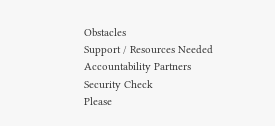Obstacles
Support / Resources Needed
Accountability Partners
Security Check
Please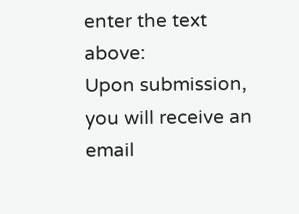enter the text above:
Upon submission, you will receive an email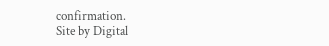confirmation.
Site by Digital